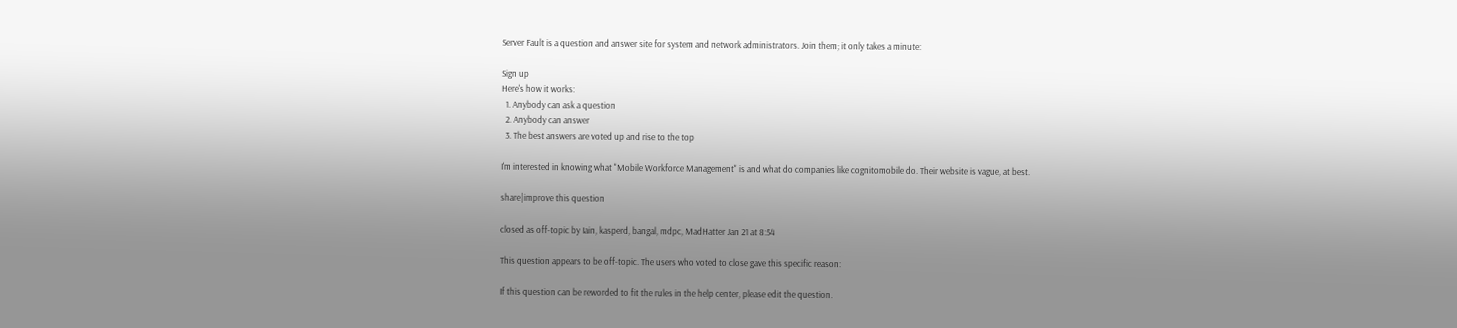Server Fault is a question and answer site for system and network administrators. Join them; it only takes a minute:

Sign up
Here's how it works:
  1. Anybody can ask a question
  2. Anybody can answer
  3. The best answers are voted up and rise to the top

I'm interested in knowing what "Mobile Workforce Management" is and what do companies like cognitomobile do. Their website is vague, at best.

share|improve this question

closed as off-topic by Iain, kasperd, bangal, mdpc, MadHatter Jan 21 at 8:54

This question appears to be off-topic. The users who voted to close gave this specific reason:

If this question can be reworded to fit the rules in the help center, please edit the question.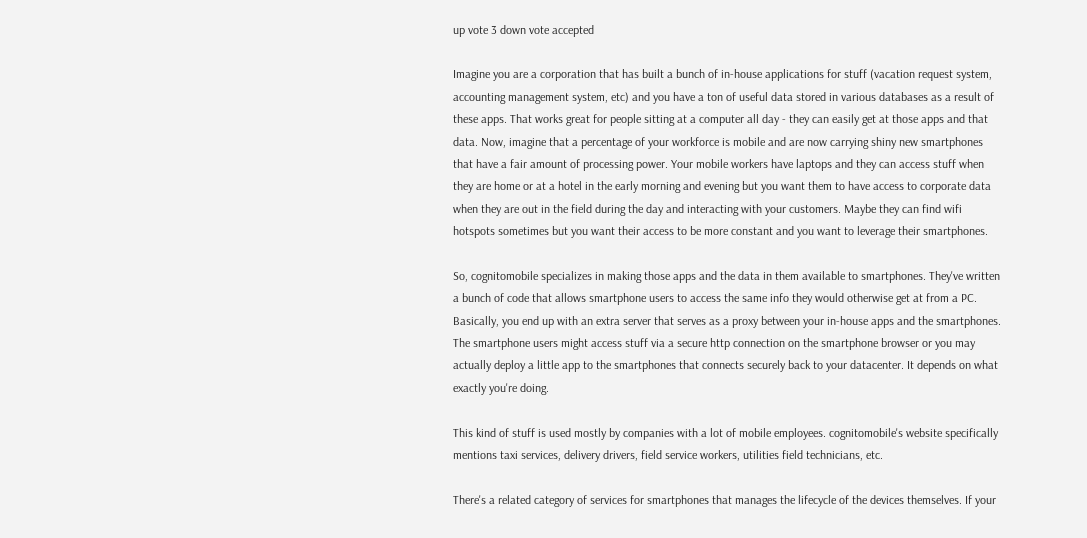up vote 3 down vote accepted

Imagine you are a corporation that has built a bunch of in-house applications for stuff (vacation request system, accounting management system, etc) and you have a ton of useful data stored in various databases as a result of these apps. That works great for people sitting at a computer all day - they can easily get at those apps and that data. Now, imagine that a percentage of your workforce is mobile and are now carrying shiny new smartphones that have a fair amount of processing power. Your mobile workers have laptops and they can access stuff when they are home or at a hotel in the early morning and evening but you want them to have access to corporate data when they are out in the field during the day and interacting with your customers. Maybe they can find wifi hotspots sometimes but you want their access to be more constant and you want to leverage their smartphones.

So, cognitomobile specializes in making those apps and the data in them available to smartphones. They've written a bunch of code that allows smartphone users to access the same info they would otherwise get at from a PC. Basically, you end up with an extra server that serves as a proxy between your in-house apps and the smartphones. The smartphone users might access stuff via a secure http connection on the smartphone browser or you may actually deploy a little app to the smartphones that connects securely back to your datacenter. It depends on what exactly you're doing.

This kind of stuff is used mostly by companies with a lot of mobile employees. cognitomobile's website specifically mentions taxi services, delivery drivers, field service workers, utilities field technicians, etc.

There's a related category of services for smartphones that manages the lifecycle of the devices themselves. If your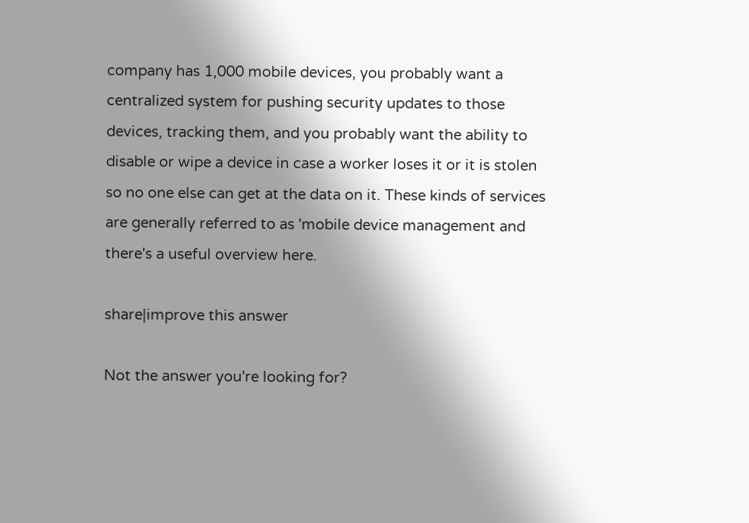company has 1,000 mobile devices, you probably want a centralized system for pushing security updates to those devices, tracking them, and you probably want the ability to disable or wipe a device in case a worker loses it or it is stolen so no one else can get at the data on it. These kinds of services are generally referred to as 'mobile device management and there's a useful overview here.

share|improve this answer

Not the answer you're looking for?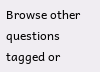Browse other questions tagged or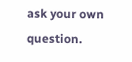ask your own question.